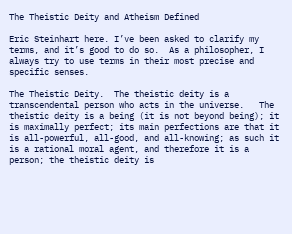The Theistic Deity and Atheism Defined

Eric Steinhart here. I’ve been asked to clarify my terms, and it’s good to do so.  As a philosopher, I always try to use terms in their most precise and specific senses.

The Theistic Deity.  The theistic deity is a transcendental person who acts in the universe.   The theistic deity is a being (it is not beyond being); it is maximally perfect; its main perfections are that it is all-powerful, all-good, and all-knowing; as such it is a rational moral agent, and therefore it is a person; the theistic deity is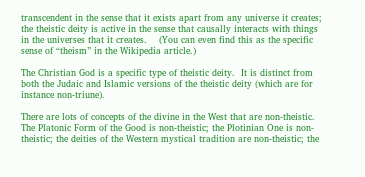transcendent in the sense that it exists apart from any universe it creates; the theistic deity is active in the sense that causally interacts with things in the universes that it creates.    (You can even find this as the specific sense of “theism” in the Wikipedia article.)

The Christian God is a specific type of theistic deity.  It is distinct from both the Judaic and Islamic versions of the theistic deity (which are for instance non-triune).

There are lots of concepts of the divine in the West that are non-theistic.  The Platonic Form of the Good is non-theistic; the Plotinian One is non-theistic; the deities of the Western mystical tradition are non-theistic; the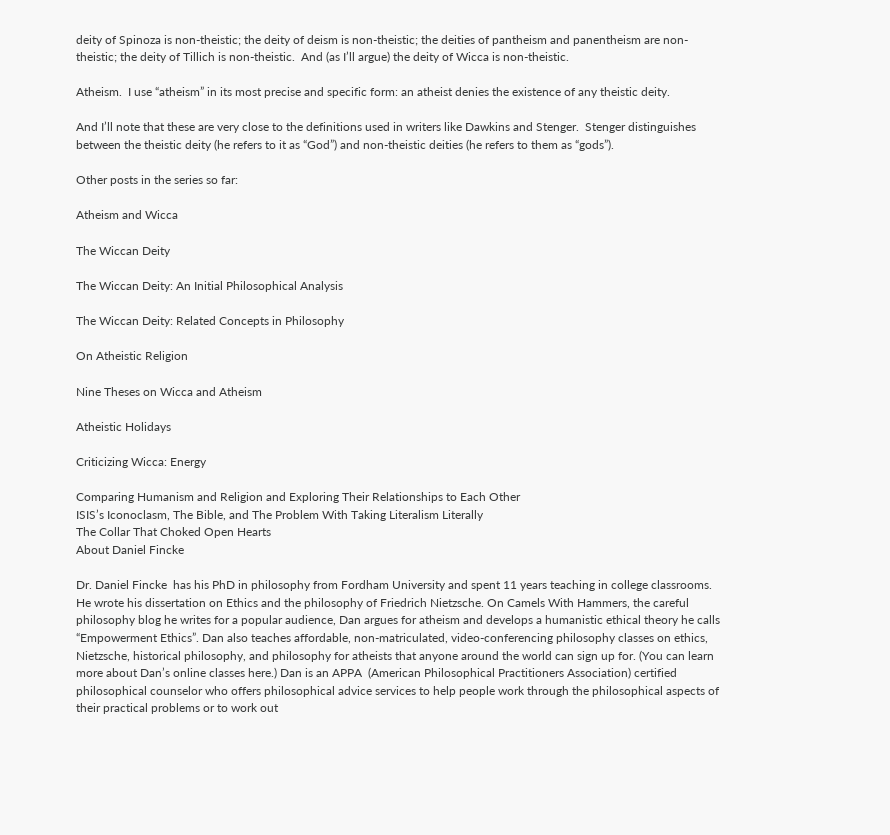deity of Spinoza is non-theistic; the deity of deism is non-theistic; the deities of pantheism and panentheism are non-theistic; the deity of Tillich is non-theistic.  And (as I’ll argue) the deity of Wicca is non-theistic.

Atheism.  I use “atheism” in its most precise and specific form: an atheist denies the existence of any theistic deity.

And I’ll note that these are very close to the definitions used in writers like Dawkins and Stenger.  Stenger distinguishes between the theistic deity (he refers to it as “God”) and non-theistic deities (he refers to them as “gods”).

Other posts in the series so far:

Atheism and Wicca

The Wiccan Deity

The Wiccan Deity: An Initial Philosophical Analysis

The Wiccan Deity: Related Concepts in Philosophy

On Atheistic Religion

Nine Theses on Wicca and Atheism

Atheistic Holidays

Criticizing Wicca: Energy

Comparing Humanism and Religion and Exploring Their Relationships to Each Other
ISIS’s Iconoclasm, The Bible, and The Problem With Taking Literalism Literally
The Collar That Choked Open Hearts
About Daniel Fincke

Dr. Daniel Fincke  has his PhD in philosophy from Fordham University and spent 11 years teaching in college classrooms. He wrote his dissertation on Ethics and the philosophy of Friedrich Nietzsche. On Camels With Hammers, the careful philosophy blog he writes for a popular audience, Dan argues for atheism and develops a humanistic ethical theory he calls “Empowerment Ethics”. Dan also teaches affordable, non-matriculated, video-conferencing philosophy classes on ethics, Nietzsche, historical philosophy, and philosophy for atheists that anyone around the world can sign up for. (You can learn more about Dan’s online classes here.) Dan is an APPA  (American Philosophical Practitioners Association) certified philosophical counselor who offers philosophical advice services to help people work through the philosophical aspects of their practical problems or to work out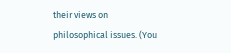their views on philosophical issues. (You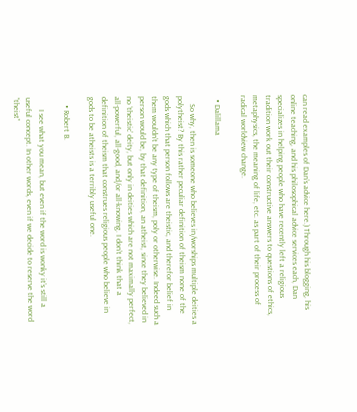can read examples of Dan’s advice here.) Through his blogging, his online teaching, and his philosophical advice services each, Dan specializes in helping people who have recently left a religious tradition work out their constructive answers to questions of ethics, metaphysics, the meaning of life, etc. as part of their process of radical worldview change.

  • Dalillama

    So why, then is someone who believes in/worships multiple deities a polytheist? By this rather peculiar definition of theism none of the gods which that person follows are theistic, and therefor belief in them wouldn’t be any type of theism, poly or otherwise. Indeed such a person would be, by that definition, an atheist, since they believed in no ‘theistic’ deity, but only in deities which are not maximally perfect, all-powerful, all-good, and/or all-knowing. I don’t think that a definition of theism that construes religious people who believe in gods to be atheists is a terribly useful one.

    • Robert B.

      I see what you mean, but even if the word is wonky it’s still a useful concept. In other words, even if we decide to reserve the word “theist”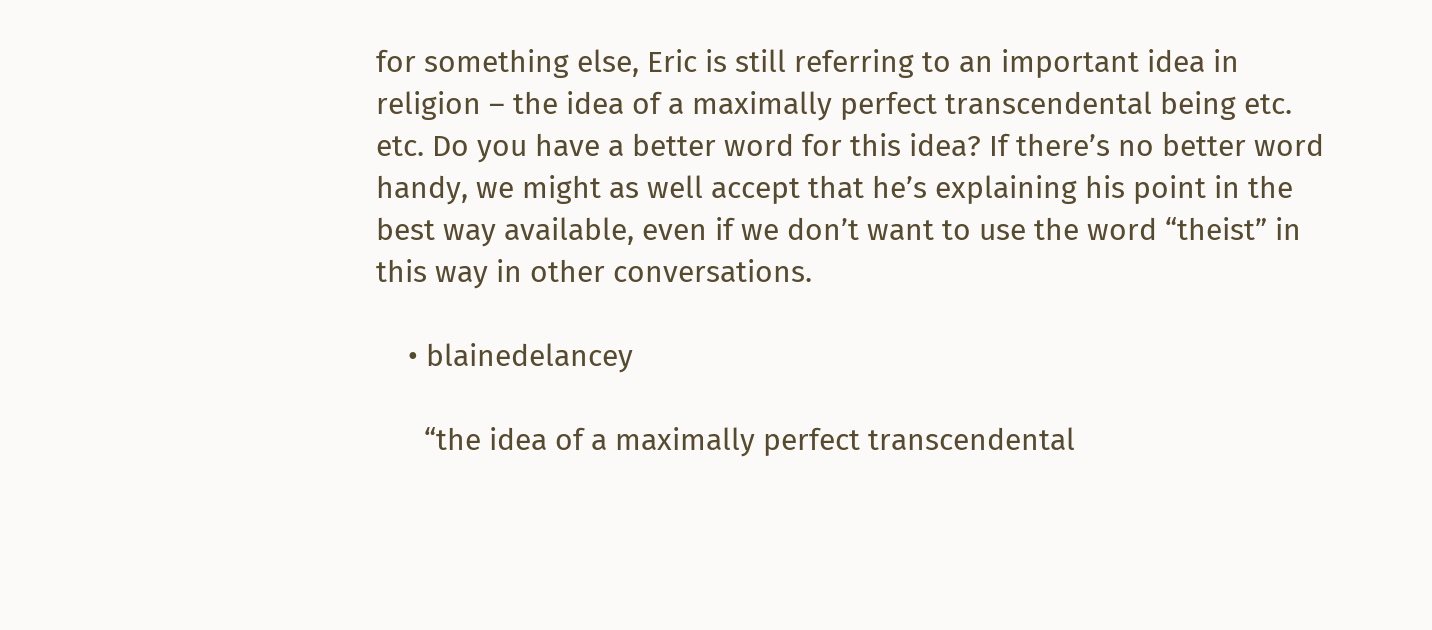for something else, Eric is still referring to an important idea in religion – the idea of a maximally perfect transcendental being etc. etc. Do you have a better word for this idea? If there’s no better word handy, we might as well accept that he’s explaining his point in the best way available, even if we don’t want to use the word “theist” in this way in other conversations.

    • blainedelancey

      “the idea of a maximally perfect transcendental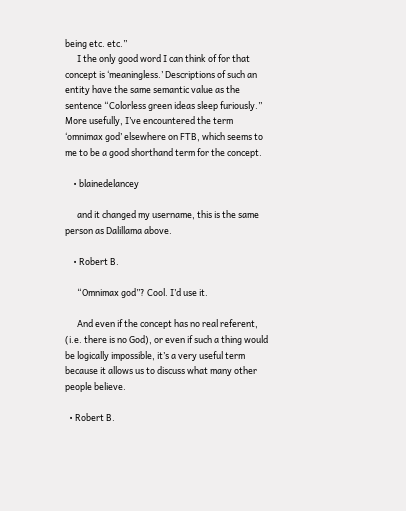being etc. etc.”
      I the only good word I can think of for that concept is ‘meaningless.’ Descriptions of such an entity have the same semantic value as the sentence “Colorless green ideas sleep furiously.” More usefully, I’ve encountered the term ‘omnimax god’ elsewhere on FTB, which seems to me to be a good shorthand term for the concept.

    • blainedelancey

      and it changed my username, this is the same person as Dalillama above.

    • Robert B.

      “Omnimax god”? Cool. I’d use it.

      And even if the concept has no real referent, (i.e. there is no God), or even if such a thing would be logically impossible, it’s a very useful term because it allows us to discuss what many other people believe.

  • Robert B.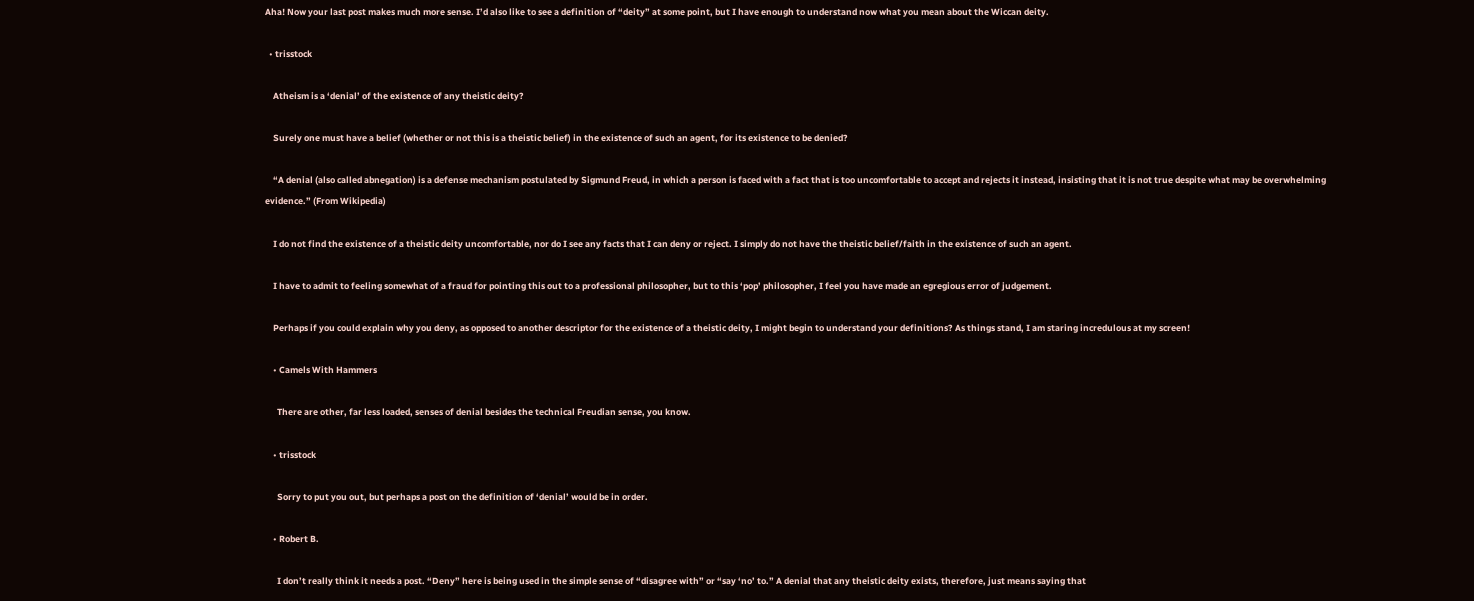Aha! Now your last post makes much more sense. I’d also like to see a definition of “deity” at some point, but I have enough to understand now what you mean about the Wiccan deity.

  • trisstock

    Atheism is a ‘denial’ of the existence of any theistic deity?

    Surely one must have a belief (whether or not this is a theistic belief) in the existence of such an agent, for its existence to be denied?

    “A denial (also called abnegation) is a defense mechanism postulated by Sigmund Freud, in which a person is faced with a fact that is too uncomfortable to accept and rejects it instead, insisting that it is not true despite what may be overwhelming evidence.” (From Wikipedia)

    I do not find the existence of a theistic deity uncomfortable, nor do I see any facts that I can deny or reject. I simply do not have the theistic belief/faith in the existence of such an agent.

    I have to admit to feeling somewhat of a fraud for pointing this out to a professional philosopher, but to this ‘pop’ philosopher, I feel you have made an egregious error of judgement.

    Perhaps if you could explain why you deny, as opposed to another descriptor for the existence of a theistic deity, I might begin to understand your definitions? As things stand, I am staring incredulous at my screen!

    • Camels With Hammers

      There are other, far less loaded, senses of denial besides the technical Freudian sense, you know.

    • trisstock

      Sorry to put you out, but perhaps a post on the definition of ‘denial’ would be in order.

    • Robert B.

      I don’t really think it needs a post. “Deny” here is being used in the simple sense of “disagree with” or “say ‘no’ to.” A denial that any theistic deity exists, therefore, just means saying that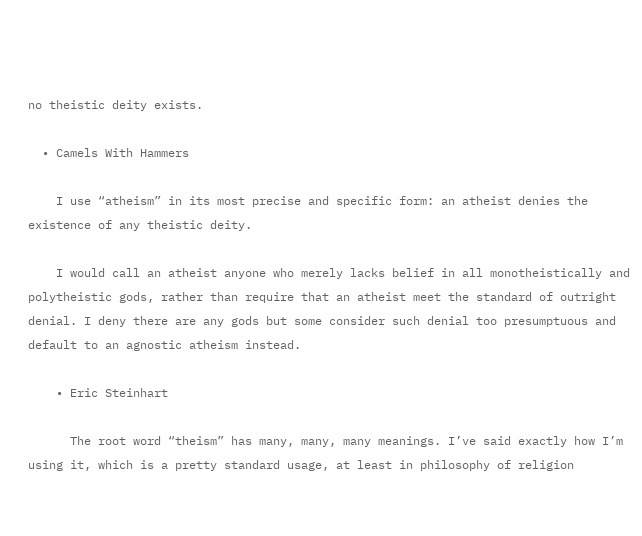no theistic deity exists.

  • Camels With Hammers

    I use “atheism” in its most precise and specific form: an atheist denies the existence of any theistic deity.

    I would call an atheist anyone who merely lacks belief in all monotheistically and polytheistic gods, rather than require that an atheist meet the standard of outright denial. I deny there are any gods but some consider such denial too presumptuous and default to an agnostic atheism instead.

    • Eric Steinhart

      The root word “theism” has many, many, many meanings. I’ve said exactly how I’m using it, which is a pretty standard usage, at least in philosophy of religion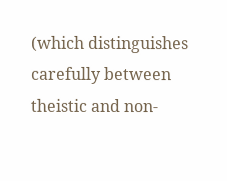(which distinguishes carefully between theistic and non-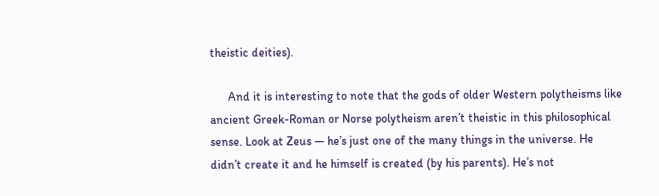theistic deities).

      And it is interesting to note that the gods of older Western polytheisms like ancient Greek-Roman or Norse polytheism aren’t theistic in this philosophical sense. Look at Zeus — he’s just one of the many things in the universe. He didn’t create it and he himself is created (by his parents). He’s not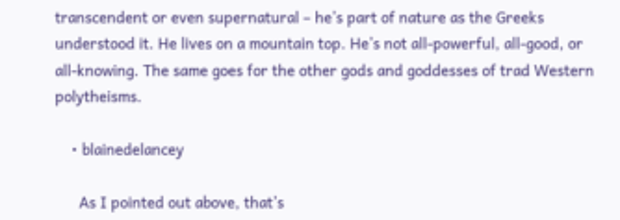transcendent or even supernatural – he’s part of nature as the Greeks understood it. He lives on a mountain top. He’s not all-powerful, all-good, or all-knowing. The same goes for the other gods and goddesses of trad Western polytheisms.

    • blainedelancey

      As I pointed out above, that’s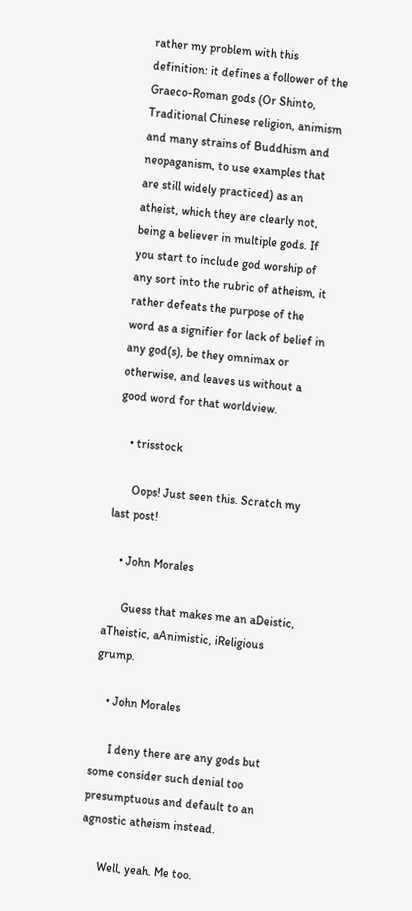rather my problem with this definition: it defines a follower of the Graeco-Roman gods (Or Shinto, Traditional Chinese religion, animism and many strains of Buddhism and neopaganism, to use examples that are still widely practiced) as an atheist, which they are clearly not, being a believer in multiple gods. If you start to include god worship of any sort into the rubric of atheism, it rather defeats the purpose of the word as a signifier for lack of belief in any god(s), be they omnimax or otherwise, and leaves us without a good word for that worldview.

    • trisstock

      Oops! Just seen this. Scratch my last post!

    • John Morales

      Guess that makes me an aDeistic, aTheistic, aAnimistic, iReligious grump.

    • John Morales

      I deny there are any gods but some consider such denial too presumptuous and default to an agnostic atheism instead.

      Well, yeah. Me too.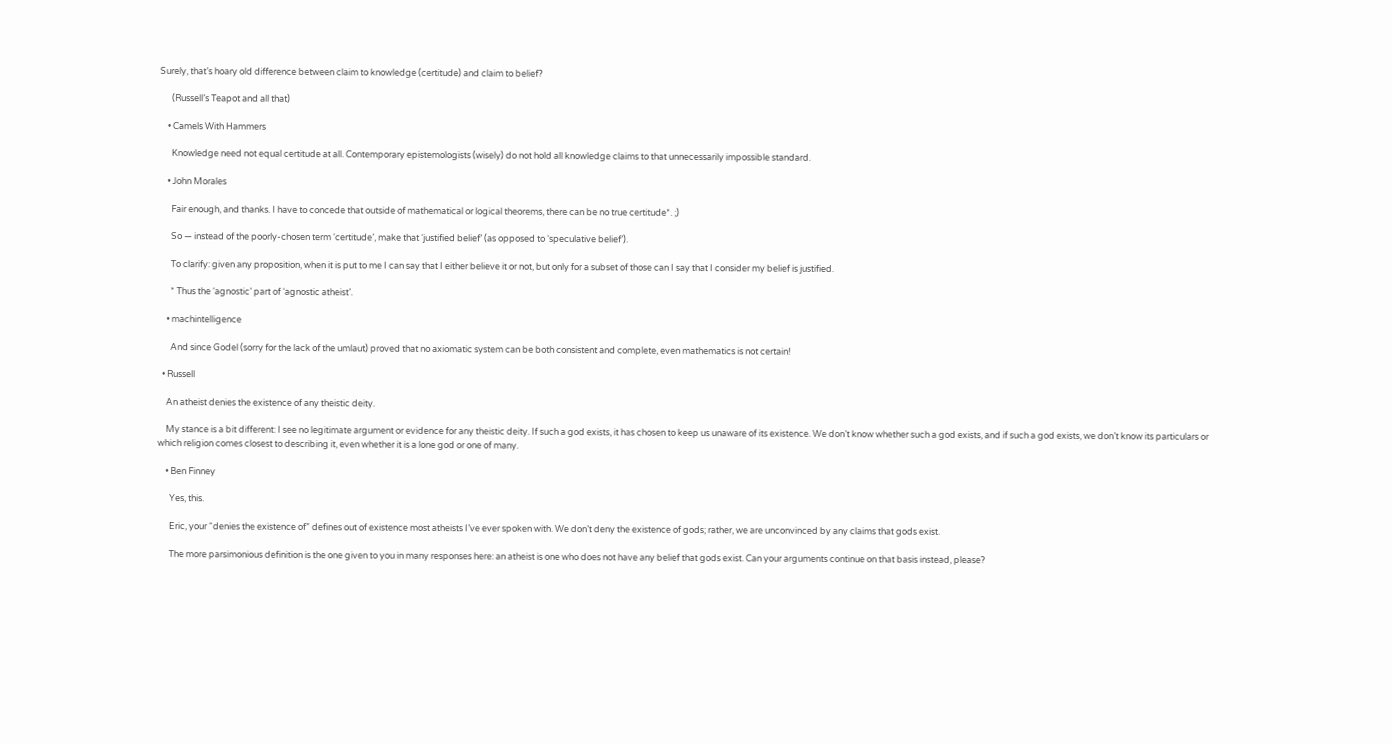Surely, that’s hoary old difference between claim to knowledge (certitude) and claim to belief?

      (Russell’s Teapot and all that)

    • Camels With Hammers

      Knowledge need not equal certitude at all. Contemporary epistemologists (wisely) do not hold all knowledge claims to that unnecessarily impossible standard.

    • John Morales

      Fair enough, and thanks. I have to concede that outside of mathematical or logical theorems, there can be no true certitude*. ;)

      So — instead of the poorly-chosen term ‘certitude’, make that ‘justified belief’ (as opposed to ‘speculative belief’).

      To clarify: given any proposition, when it is put to me I can say that I either believe it or not, but only for a subset of those can I say that I consider my belief is justified.

      * Thus the ‘agnostic’ part of ‘agnostic atheist’.

    • machintelligence

      And since Godel (sorry for the lack of the umlaut) proved that no axiomatic system can be both consistent and complete, even mathematics is not certain!

  • Russell

    An atheist denies the existence of any theistic deity.

    My stance is a bit different: I see no legitimate argument or evidence for any theistic deity. If such a god exists, it has chosen to keep us unaware of its existence. We don’t know whether such a god exists, and if such a god exists, we don’t know its particulars or which religion comes closest to describing it, even whether it is a lone god or one of many.

    • Ben Finney

      Yes, this.

      Eric, your “denies the existence of” defines out of existence most atheists I’ve ever spoken with. We don’t deny the existence of gods; rather, we are unconvinced by any claims that gods exist.

      The more parsimonious definition is the one given to you in many responses here: an atheist is one who does not have any belief that gods exist. Can your arguments continue on that basis instead, please?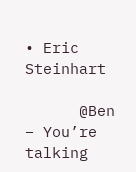• Eric Steinhart

      @Ben – You’re talking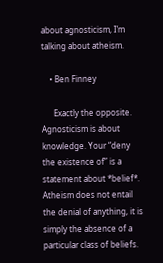about agnosticism, I’m talking about atheism.

    • Ben Finney

      Exactly the opposite. Agnosticism is about knowledge. Your “deny the existence of” is a statement about *belief*. Atheism does not entail the denial of anything, it is simply the absence of a particular class of beliefs.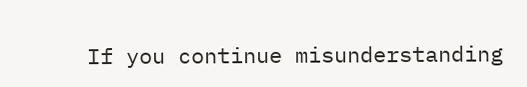If you continue misunderstanding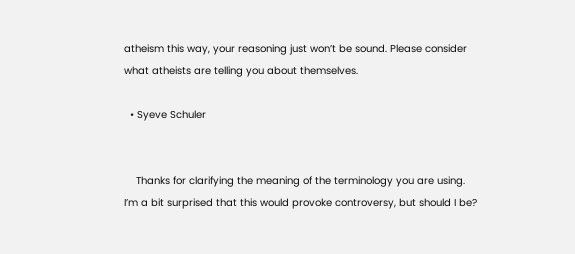atheism this way, your reasoning just won’t be sound. Please consider what atheists are telling you about themselves.

  • Syeve Schuler


    Thanks for clarifying the meaning of the terminology you are using. I’m a bit surprised that this would provoke controversy, but should I be?